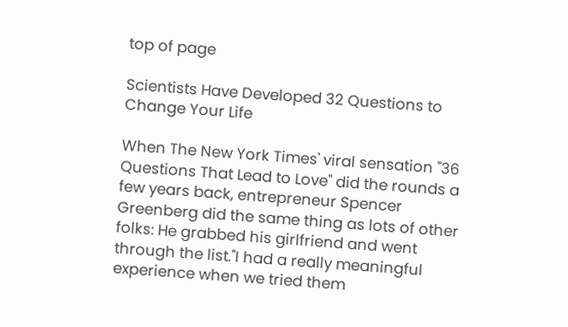top of page

Scientists Have Developed 32 Questions to Change Your Life

When The New York Times' viral sensation "36 Questions That Lead to Love" did the rounds a few years back, entrepreneur Spencer Greenberg did the same thing as lots of other folks: He grabbed his girlfriend and went through the list."I had a really meaningful experience when we tried them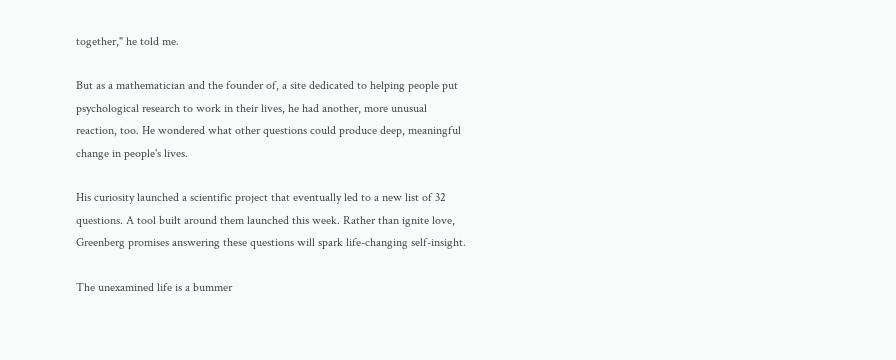together," he told me.

But as a mathematician and the founder of, a site dedicated to helping people put psychological research to work in their lives, he had another, more unusual reaction, too. He wondered what other questions could produce deep, meaningful change in people's lives.

His curiosity launched a scientific project that eventually led to a new list of 32 questions. A tool built around them launched this week. Rather than ignite love, Greenberg promises answering these questions will spark life-changing self-insight.

The unexamined life is a bummer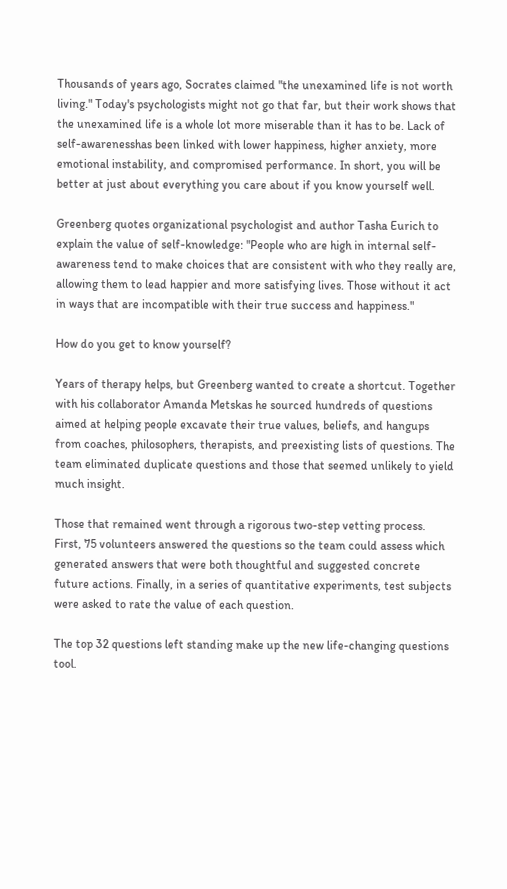Thousands of years ago, Socrates claimed "the unexamined life is not worth living." Today's psychologists might not go that far, but their work shows that the unexamined life is a whole lot more miserable than it has to be. Lack of self-awarenesshas been linked with lower happiness, higher anxiety, more emotional instability, and compromised performance. In short, you will be better at just about everything you care about if you know yourself well.

Greenberg quotes organizational psychologist and author Tasha Eurich to explain the value of self-knowledge: "People who are high in internal self-awareness tend to make choices that are consistent with who they really are, allowing them to lead happier and more satisfying lives. Those without it act in ways that are incompatible with their true success and happiness."

How do you get to know yourself?

Years of therapy helps, but Greenberg wanted to create a shortcut. Together with his collaborator Amanda Metskas he sourced hundreds of questions aimed at helping people excavate their true values, beliefs, and hangups from coaches, philosophers, therapists, and preexisting lists of questions. The team eliminated duplicate questions and those that seemed unlikely to yield much insight.

Those that remained went through a rigorous two-step vetting process. First, 75 volunteers answered the questions so the team could assess which generated answers that were both thoughtful and suggested concrete future actions. Finally, in a series of quantitative experiments, test subjects were asked to rate the value of each question.

The top 32 questions left standing make up the new life-changing questions tool.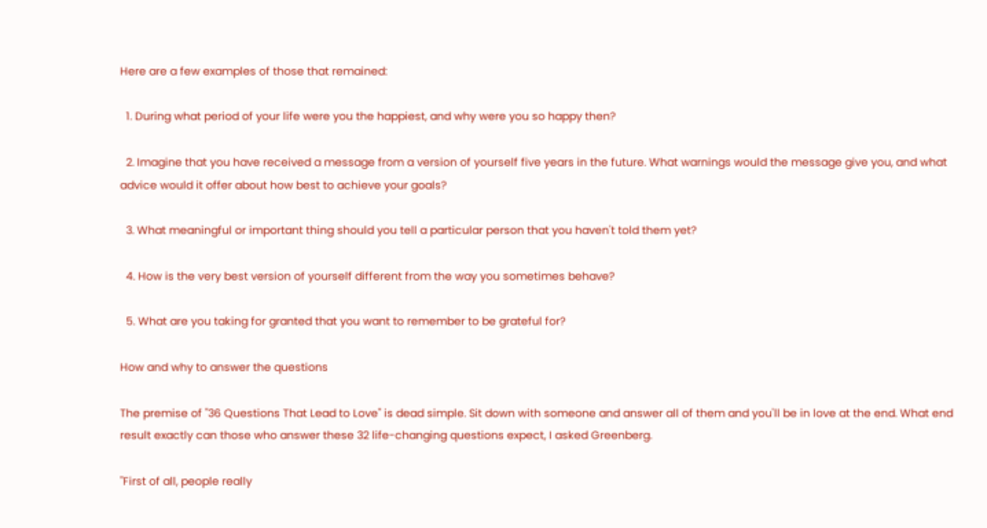Here are a few examples of those that remained:

  1. During what period of your life were you the happiest, and why were you so happy then?

  2. Imagine that you have received a message from a version of yourself five years in the future. What warnings would the message give you, and what advice would it offer about how best to achieve your goals?

  3. What meaningful or important thing should you tell a particular person that you haven't told them yet?

  4. How is the very best version of yourself different from the way you sometimes behave?

  5. What are you taking for granted that you want to remember to be grateful for?

How and why to answer the questions

The premise of "36 Questions That Lead to Love" is dead simple. Sit down with someone and answer all of them and you'll be in love at the end. What end result exactly can those who answer these 32 life-changing questions expect, I asked Greenberg.

"First of all, people really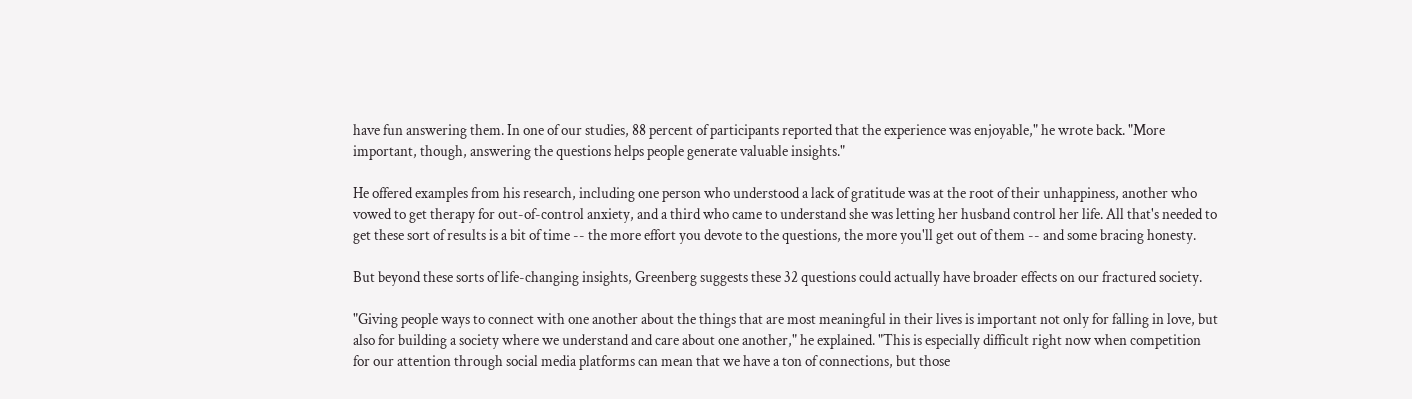have fun answering them. In one of our studies, 88 percent of participants reported that the experience was enjoyable," he wrote back. "More important, though, answering the questions helps people generate valuable insights."

He offered examples from his research, including one person who understood a lack of gratitude was at the root of their unhappiness, another who vowed to get therapy for out-of-control anxiety, and a third who came to understand she was letting her husband control her life. All that's needed to get these sort of results is a bit of time -- the more effort you devote to the questions, the more you'll get out of them -- and some bracing honesty.

But beyond these sorts of life-changing insights, Greenberg suggests these 32 questions could actually have broader effects on our fractured society.

"Giving people ways to connect with one another about the things that are most meaningful in their lives is important not only for falling in love, but also for building a society where we understand and care about one another," he explained. "This is especially difficult right now when competition for our attention through social media platforms can mean that we have a ton of connections, but those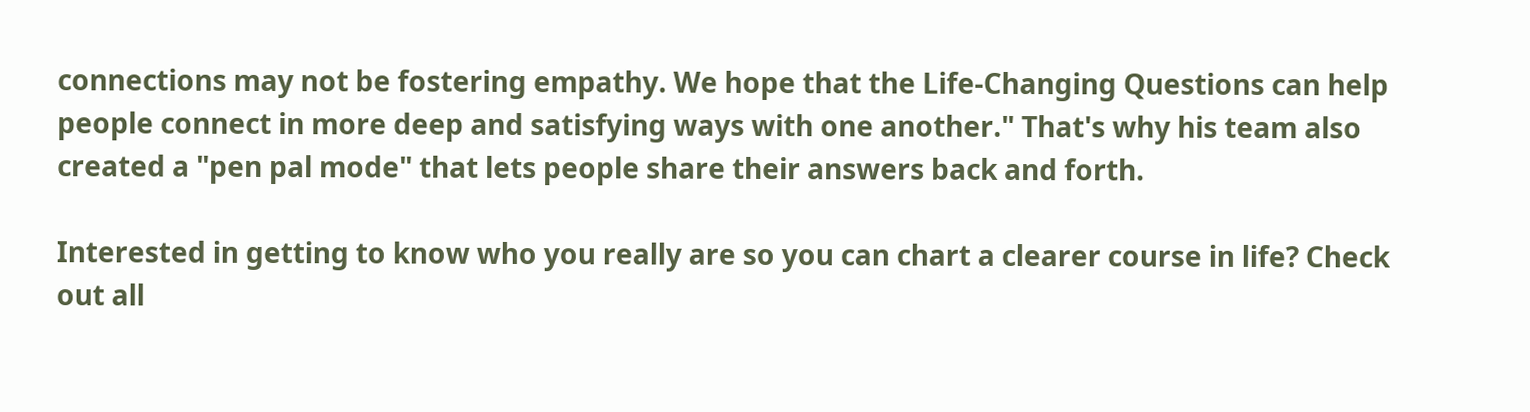connections may not be fostering empathy. We hope that the Life-Changing Questions can help people connect in more deep and satisfying ways with one another." That's why his team also created a "pen pal mode" that lets people share their answers back and forth.

Interested in getting to know who you really are so you can chart a clearer course in life? Check out all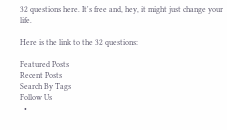32 questions here. It's free and, hey, it might just change your life.

Here is the link to the 32 questions:

Featured Posts
Recent Posts
Search By Tags
Follow Us
  •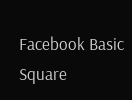Facebook Basic Square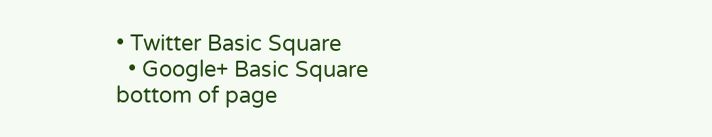• Twitter Basic Square
  • Google+ Basic Square
bottom of page